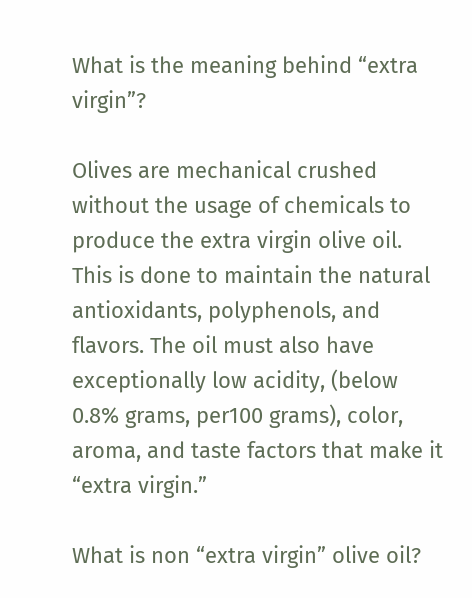What is the meaning behind “extra virgin”?

Olives are mechanical crushed without the usage of chemicals to produce the extra virgin olive oil. This is done to maintain the natural antioxidants, polyphenols, and flavors. The oil must also have exceptionally low acidity, (below 0.8% grams, per100 grams), color, aroma, and taste factors that make it “extra virgin.”

What is non “extra virgin” olive oil?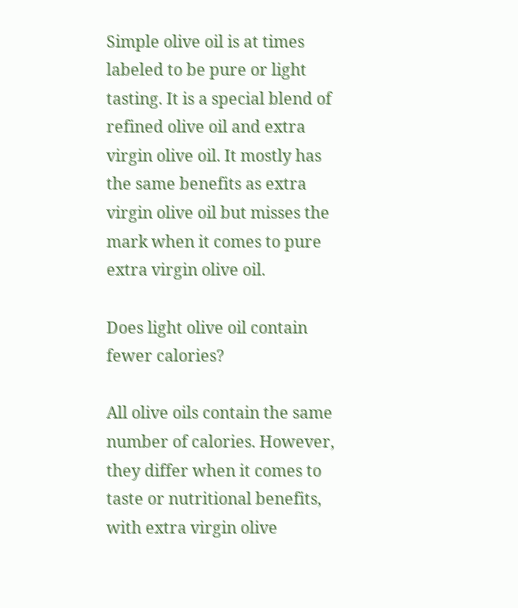Simple olive oil is at times labeled to be pure or light tasting. It is a special blend of refined olive oil and extra virgin olive oil. It mostly has the same benefits as extra virgin olive oil but misses the mark when it comes to pure extra virgin olive oil.

Does light olive oil contain fewer calories?

All olive oils contain the same number of calories. However, they differ when it comes to taste or nutritional benefits, with extra virgin olive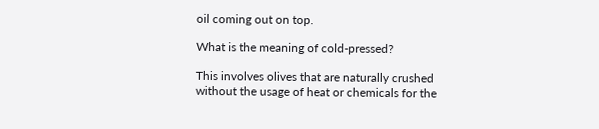oil coming out on top.

What is the meaning of cold-pressed?

This involves olives that are naturally crushed without the usage of heat or chemicals for the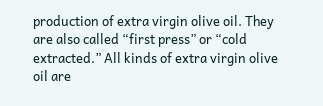production of extra virgin olive oil. They are also called “first press” or “cold extracted.” All kinds of extra virgin olive oil are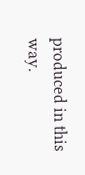produced in this way.